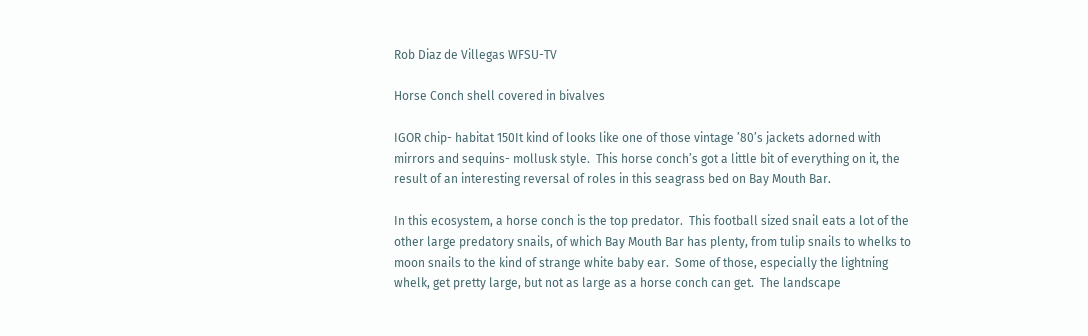Rob Diaz de Villegas WFSU-TV

Horse Conch shell covered in bivalves

IGOR chip- habitat 150It kind of looks like one of those vintage ’80’s jackets adorned with mirrors and sequins- mollusk style.  This horse conch’s got a little bit of everything on it, the result of an interesting reversal of roles in this seagrass bed on Bay Mouth Bar.

In this ecosystem, a horse conch is the top predator.  This football sized snail eats a lot of the other large predatory snails, of which Bay Mouth Bar has plenty, from tulip snails to whelks to moon snails to the kind of strange white baby ear.  Some of those, especially the lightning whelk, get pretty large, but not as large as a horse conch can get.  The landscape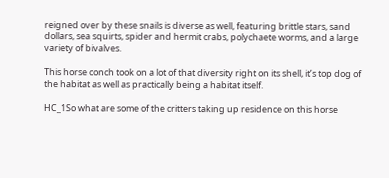reigned over by these snails is diverse as well, featuring brittle stars, sand dollars, sea squirts, spider and hermit crabs, polychaete worms, and a large variety of bivalves.

This horse conch took on a lot of that diversity right on its shell, it’s top dog of the habitat as well as practically being a habitat itself.

HC_1So what are some of the critters taking up residence on this horse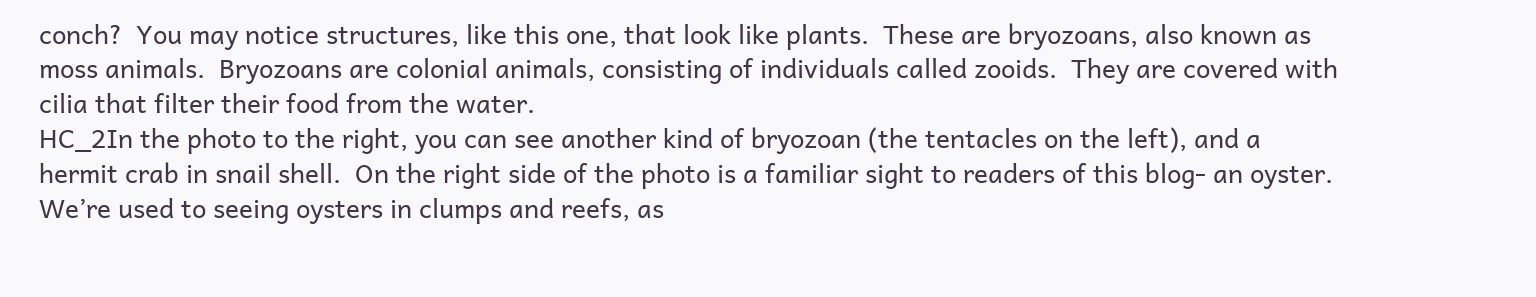conch?  You may notice structures, like this one, that look like plants.  These are bryozoans, also known as moss animals.  Bryozoans are colonial animals, consisting of individuals called zooids.  They are covered with cilia that filter their food from the water.
HC_2In the photo to the right, you can see another kind of bryozoan (the tentacles on the left), and a hermit crab in snail shell.  On the right side of the photo is a familiar sight to readers of this blog- an oyster.  We’re used to seeing oysters in clumps and reefs, as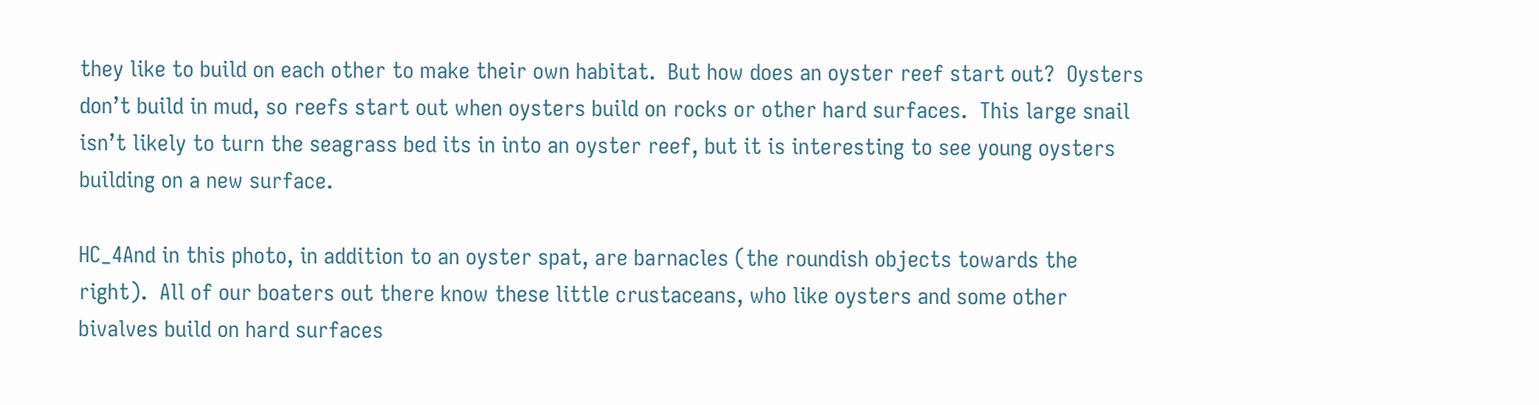they like to build on each other to make their own habitat.  But how does an oyster reef start out?  Oysters don’t build in mud, so reefs start out when oysters build on rocks or other hard surfaces.  This large snail isn’t likely to turn the seagrass bed its in into an oyster reef, but it is interesting to see young oysters building on a new surface.

HC_4And in this photo, in addition to an oyster spat, are barnacles (the roundish objects towards the right).  All of our boaters out there know these little crustaceans, who like oysters and some other bivalves build on hard surfaces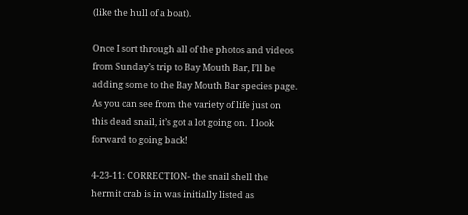(like the hull of a boat).

Once I sort through all of the photos and videos from Sunday’s trip to Bay Mouth Bar, I’ll be adding some to the Bay Mouth Bar species page.  As you can see from the variety of life just on this dead snail, it’s got a lot going on.  I look forward to going back!

4-23-11: CORRECTION- the snail shell the hermit crab is in was initially listed as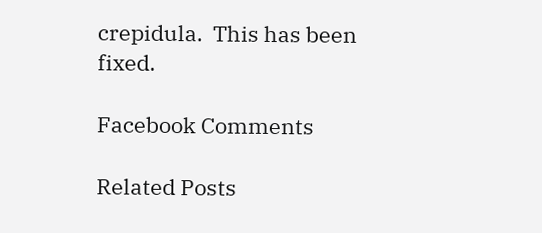crepidula.  This has been fixed.

Facebook Comments

Related Posts